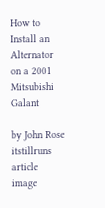How to Install an Alternator on a 2001 Mitsubishi Galant

by John Rose
itstillruns article image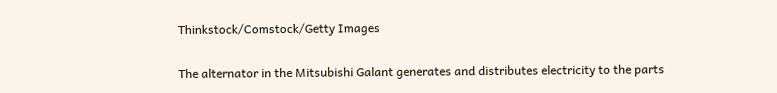Thinkstock/Comstock/Getty Images

The alternator in the Mitsubishi Galant generates and distributes electricity to the parts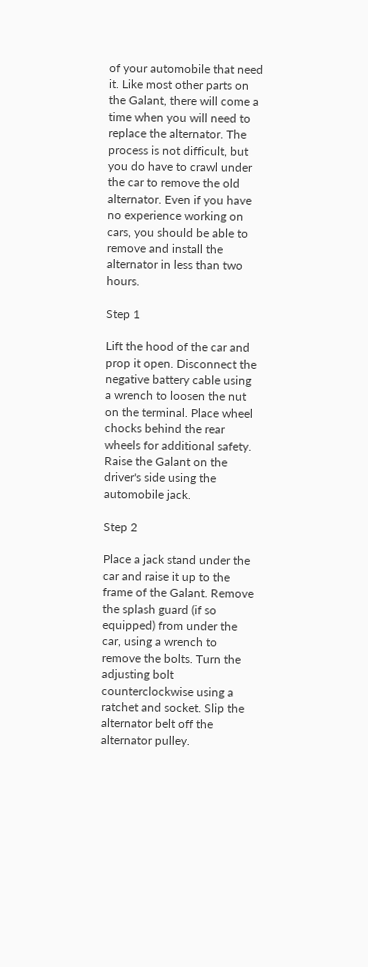of your automobile that need it. Like most other parts on the Galant, there will come a time when you will need to replace the alternator. The process is not difficult, but you do have to crawl under the car to remove the old alternator. Even if you have no experience working on cars, you should be able to remove and install the alternator in less than two hours.

Step 1

Lift the hood of the car and prop it open. Disconnect the negative battery cable using a wrench to loosen the nut on the terminal. Place wheel chocks behind the rear wheels for additional safety. Raise the Galant on the driver's side using the automobile jack.

Step 2

Place a jack stand under the car and raise it up to the frame of the Galant. Remove the splash guard (if so equipped) from under the car, using a wrench to remove the bolts. Turn the adjusting bolt counterclockwise using a ratchet and socket. Slip the alternator belt off the alternator pulley.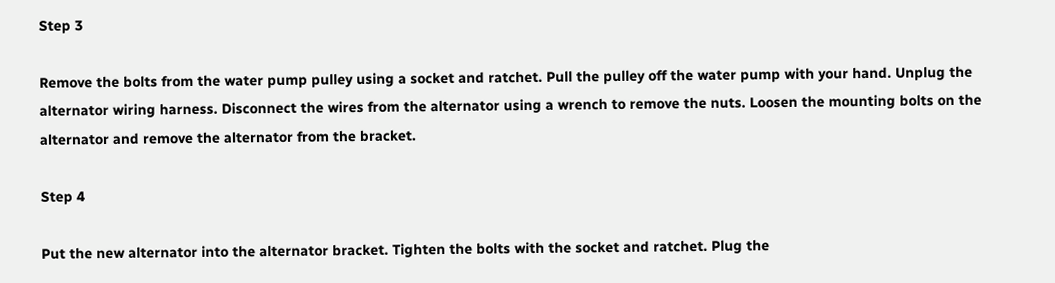Step 3

Remove the bolts from the water pump pulley using a socket and ratchet. Pull the pulley off the water pump with your hand. Unplug the alternator wiring harness. Disconnect the wires from the alternator using a wrench to remove the nuts. Loosen the mounting bolts on the alternator and remove the alternator from the bracket.

Step 4

Put the new alternator into the alternator bracket. Tighten the bolts with the socket and ratchet. Plug the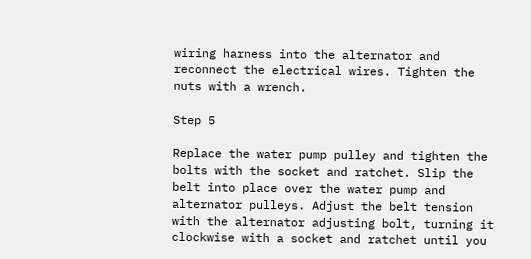wiring harness into the alternator and reconnect the electrical wires. Tighten the nuts with a wrench.

Step 5

Replace the water pump pulley and tighten the bolts with the socket and ratchet. Slip the belt into place over the water pump and alternator pulleys. Adjust the belt tension with the alternator adjusting bolt, turning it clockwise with a socket and ratchet until you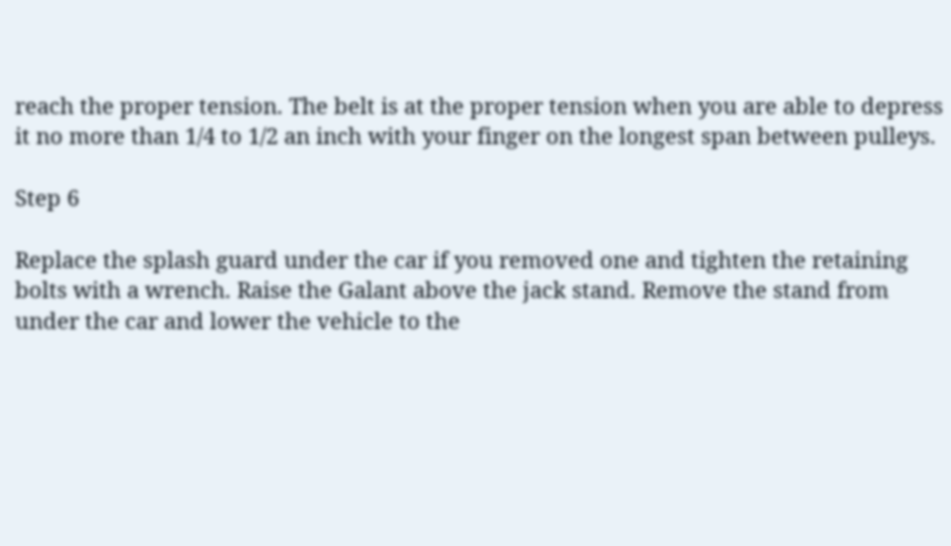reach the proper tension. The belt is at the proper tension when you are able to depress it no more than 1/4 to 1/2 an inch with your finger on the longest span between pulleys.

Step 6

Replace the splash guard under the car if you removed one and tighten the retaining bolts with a wrench. Raise the Galant above the jack stand. Remove the stand from under the car and lower the vehicle to the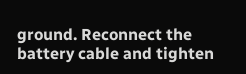ground. Reconnect the battery cable and tighten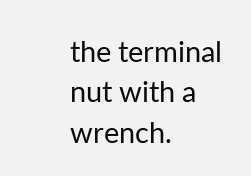the terminal nut with a wrench.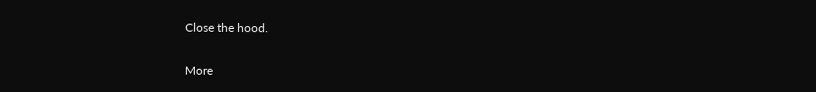Close the hood.

More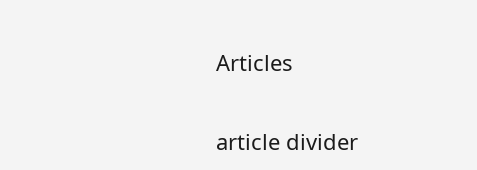Articles

article divider